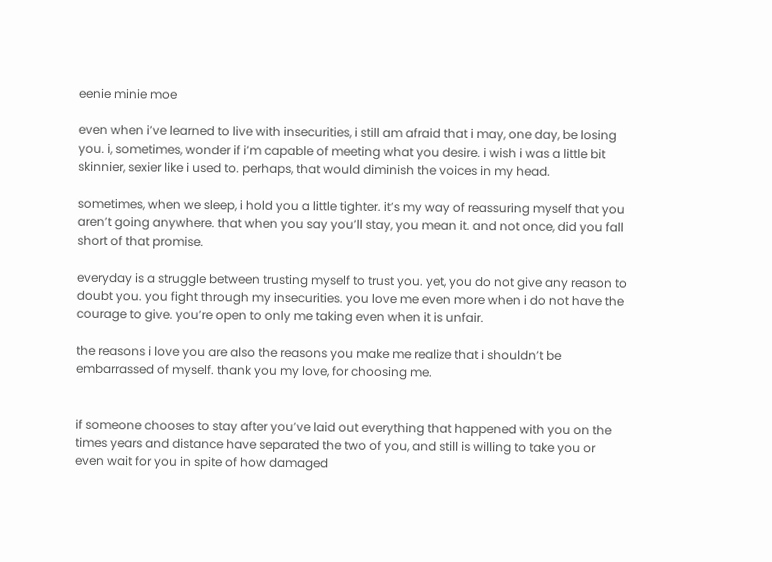eenie minie moe

even when i’ve learned to live with insecurities, i still am afraid that i may, one day, be losing you. i, sometimes, wonder if i’m capable of meeting what you desire. i wish i was a little bit skinnier, sexier like i used to. perhaps, that would diminish the voices in my head.

sometimes, when we sleep, i hold you a little tighter. it’s my way of reassuring myself that you aren’t going anywhere. that when you say you’ll stay, you mean it. and not once, did you fall short of that promise.

everyday is a struggle between trusting myself to trust you. yet, you do not give any reason to doubt you. you fight through my insecurities. you love me even more when i do not have the courage to give. you’re open to only me taking even when it is unfair.

the reasons i love you are also the reasons you make me realize that i shouldn’t be embarrassed of myself. thank you my love, for choosing me.


if someone chooses to stay after you’ve laid out everything that happened with you on the times years and distance have separated the two of you, and still is willing to take you or even wait for you in spite of how damaged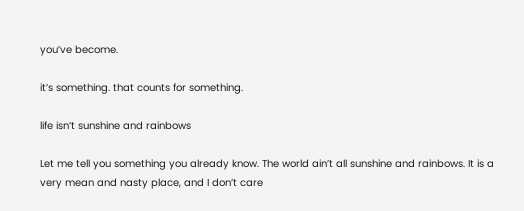you’ve become.

it’s something. that counts for something.

life isn’t sunshine and rainbows

Let me tell you something you already know. The world ain’t all sunshine and rainbows. It is a very mean and nasty place, and I don’t care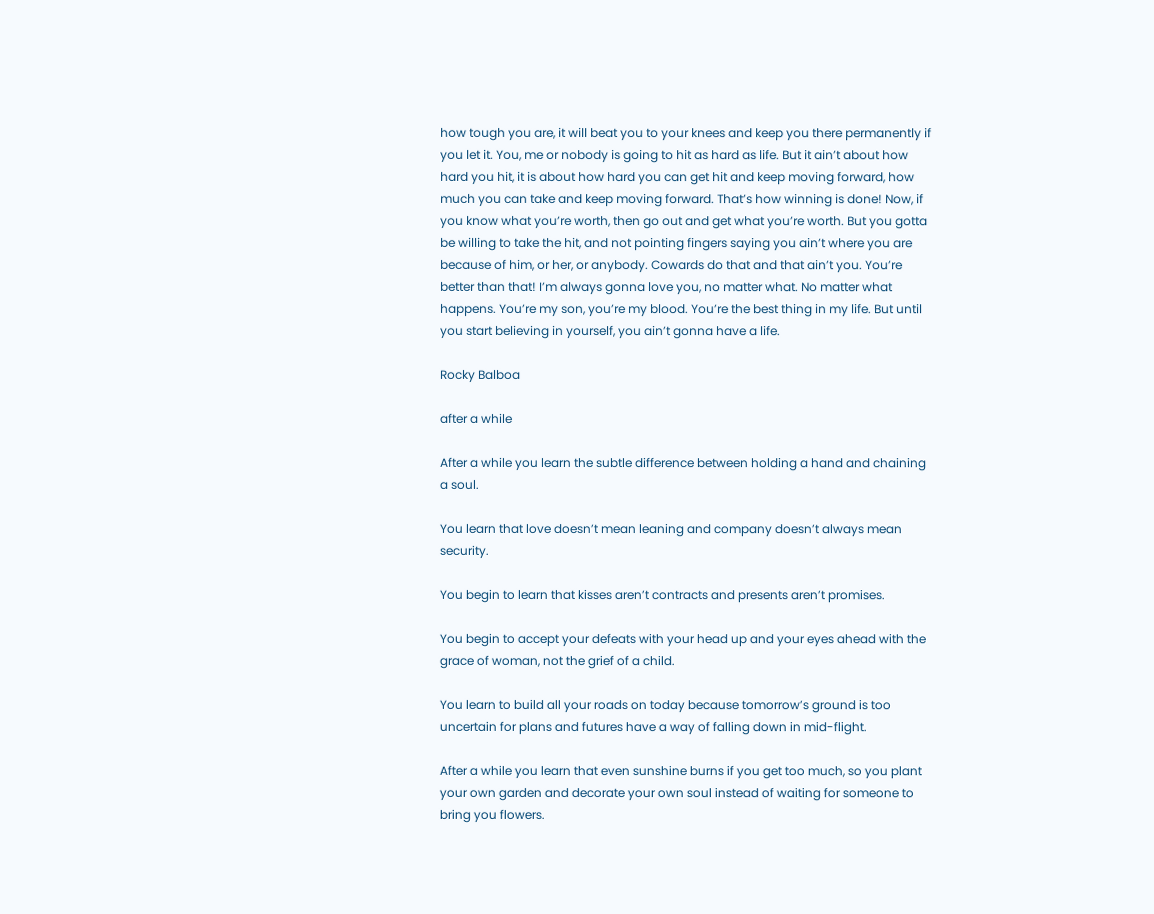how tough you are, it will beat you to your knees and keep you there permanently if you let it. You, me or nobody is going to hit as hard as life. But it ain’t about how hard you hit, it is about how hard you can get hit and keep moving forward, how much you can take and keep moving forward. That’s how winning is done! Now, if you know what you’re worth, then go out and get what you’re worth. But you gotta be willing to take the hit, and not pointing fingers saying you ain’t where you are because of him, or her, or anybody. Cowards do that and that ain’t you. You’re better than that! I’m always gonna love you, no matter what. No matter what happens. You’re my son, you’re my blood. You’re the best thing in my life. But until you start believing in yourself, you ain’t gonna have a life.

Rocky Balboa

after a while

After a while you learn the subtle difference between holding a hand and chaining a soul.

You learn that love doesn’t mean leaning and company doesn’t always mean security.

You begin to learn that kisses aren’t contracts and presents aren’t promises.

You begin to accept your defeats with your head up and your eyes ahead with the grace of woman, not the grief of a child.

You learn to build all your roads on today because tomorrow’s ground is too uncertain for plans and futures have a way of falling down in mid-flight.

After a while you learn that even sunshine burns if you get too much, so you plant your own garden and decorate your own soul instead of waiting for someone to bring you flowers.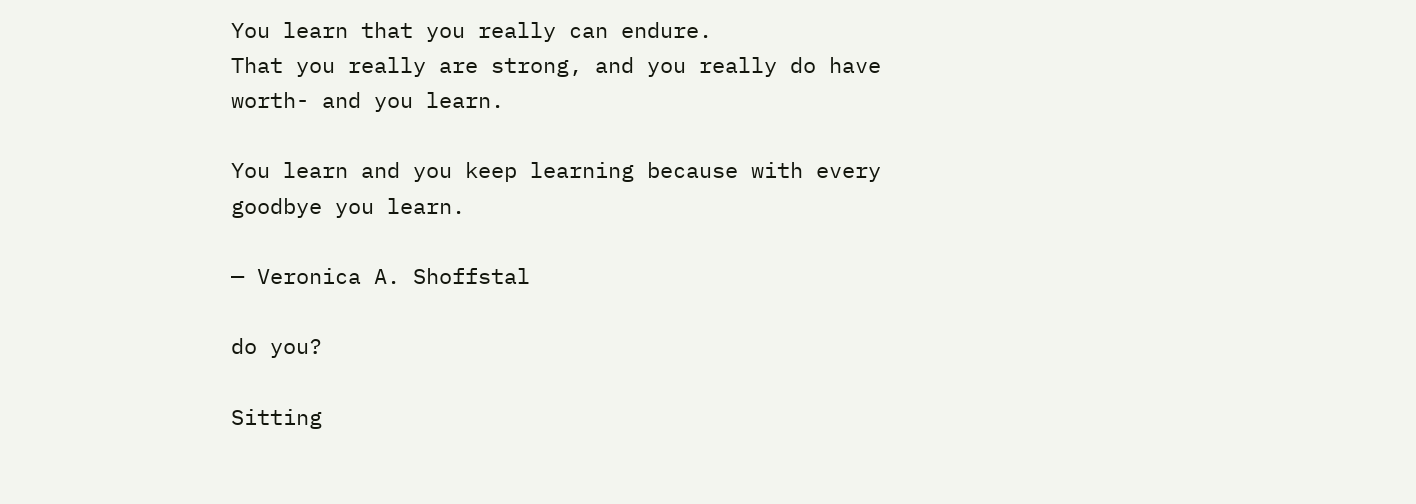You learn that you really can endure.
That you really are strong, and you really do have worth- and you learn.

You learn and you keep learning because with every goodbye you learn.

— Veronica A. Shoffstal

do you?

Sitting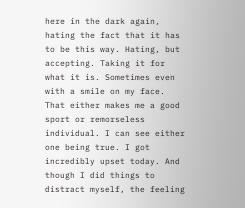here in the dark again, hating the fact that it has to be this way. Hating, but accepting. Taking it for what it is. Sometimes even with a smile on my face. That either makes me a good sport or remorseless individual. I can see either one being true. I got incredibly upset today. And though I did things to distract myself, the feeling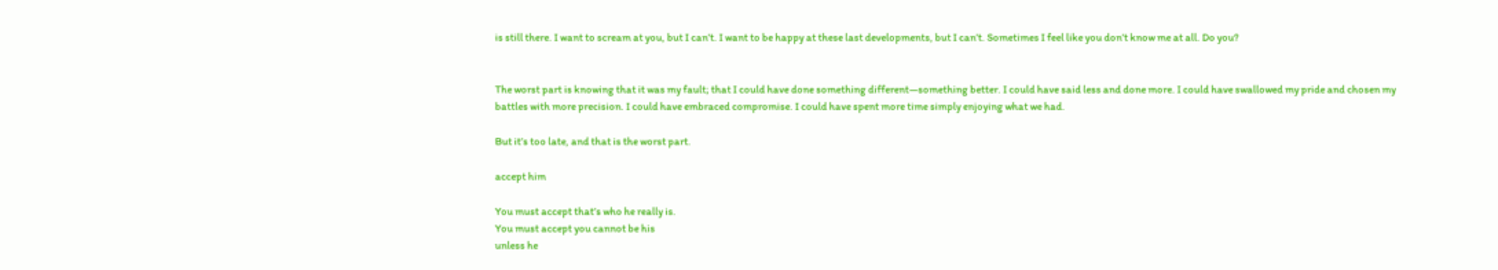is still there. I want to scream at you, but I can’t. I want to be happy at these last developments, but I can’t. Sometimes I feel like you don’t know me at all. Do you?


The worst part is knowing that it was my fault; that I could have done something different—something better. I could have said less and done more. I could have swallowed my pride and chosen my battles with more precision. I could have embraced compromise. I could have spent more time simply enjoying what we had.

But it’s too late, and that is the worst part.

accept him

You must accept that’s who he really is.
You must accept you cannot be his
unless he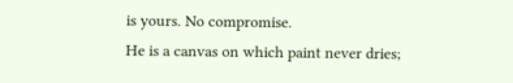is yours. No compromise.
He is a canvas on which paint never dries;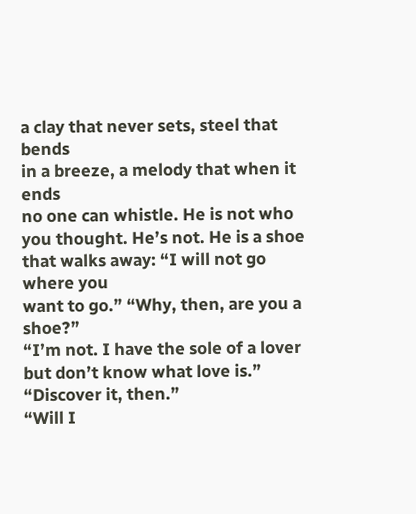a clay that never sets, steel that bends
in a breeze, a melody that when it ends
no one can whistle. He is not who
you thought. He’s not. He is a shoe
that walks away: “I will not go where you
want to go.” “Why, then, are you a shoe?”
“I’m not. I have the sole of a lover
but don’t know what love is.”
“Discover it, then.”
“Will I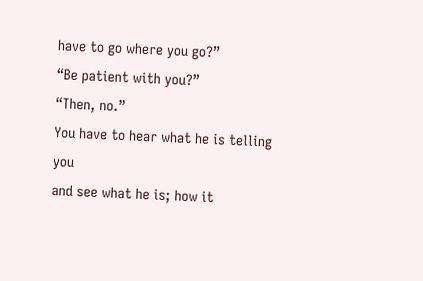have to go where you go?”
“Be patient with you?”
“Then, no.”
You have to hear what he is telling you
and see what he is; how it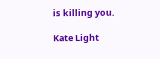is killing you.

Kate Light